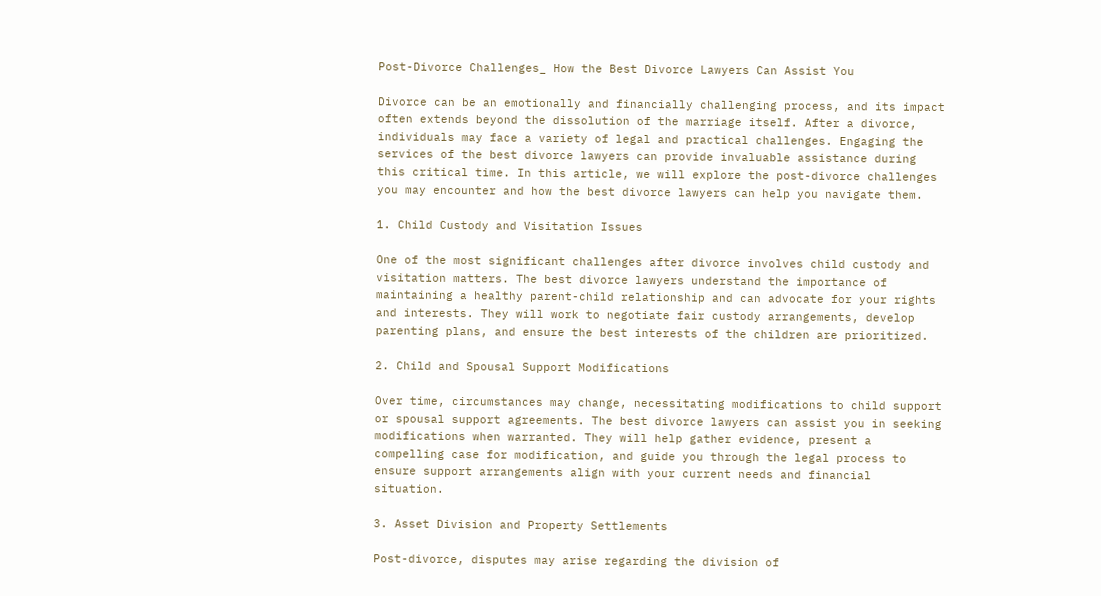Post-Divorce Challenges_ How the Best Divorce Lawyers Can Assist You

Divorce can be an emotionally and financially challenging process, and its impact often extends beyond the dissolution of the marriage itself. After a divorce, individuals may face a variety of legal and practical challenges. Engaging the services of the best divorce lawyers can provide invaluable assistance during this critical time. In this article, we will explore the post-divorce challenges you may encounter and how the best divorce lawyers can help you navigate them.

1. Child Custody and Visitation Issues

One of the most significant challenges after divorce involves child custody and visitation matters. The best divorce lawyers understand the importance of maintaining a healthy parent-child relationship and can advocate for your rights and interests. They will work to negotiate fair custody arrangements, develop parenting plans, and ensure the best interests of the children are prioritized.

2. Child and Spousal Support Modifications

Over time, circumstances may change, necessitating modifications to child support or spousal support agreements. The best divorce lawyers can assist you in seeking modifications when warranted. They will help gather evidence, present a compelling case for modification, and guide you through the legal process to ensure support arrangements align with your current needs and financial situation.

3. Asset Division and Property Settlements

Post-divorce, disputes may arise regarding the division of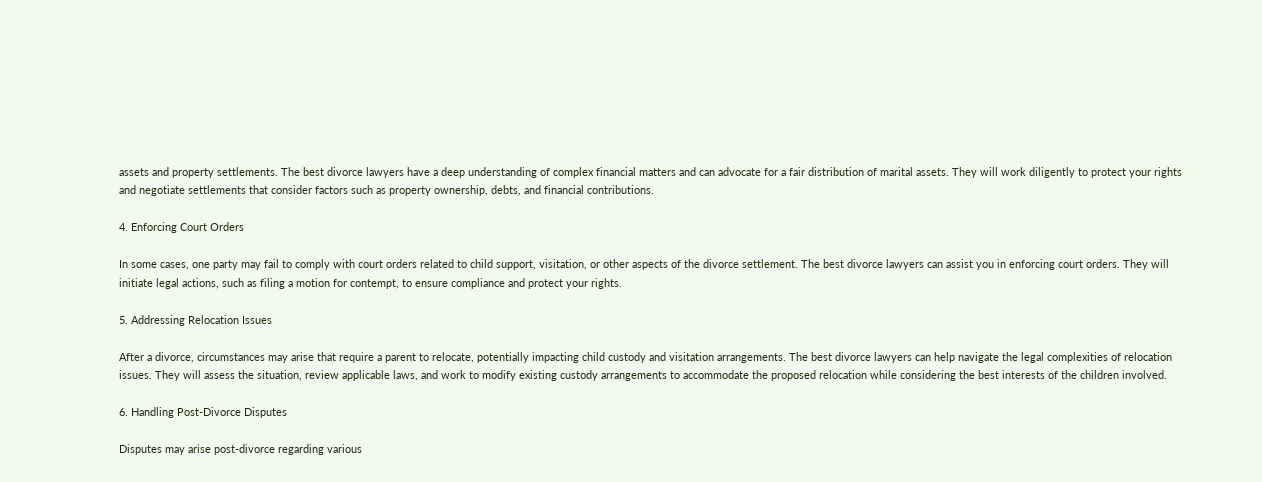assets and property settlements. The best divorce lawyers have a deep understanding of complex financial matters and can advocate for a fair distribution of marital assets. They will work diligently to protect your rights and negotiate settlements that consider factors such as property ownership, debts, and financial contributions.

4. Enforcing Court Orders

In some cases, one party may fail to comply with court orders related to child support, visitation, or other aspects of the divorce settlement. The best divorce lawyers can assist you in enforcing court orders. They will initiate legal actions, such as filing a motion for contempt, to ensure compliance and protect your rights.

5. Addressing Relocation Issues

After a divorce, circumstances may arise that require a parent to relocate, potentially impacting child custody and visitation arrangements. The best divorce lawyers can help navigate the legal complexities of relocation issues. They will assess the situation, review applicable laws, and work to modify existing custody arrangements to accommodate the proposed relocation while considering the best interests of the children involved.

6. Handling Post-Divorce Disputes

Disputes may arise post-divorce regarding various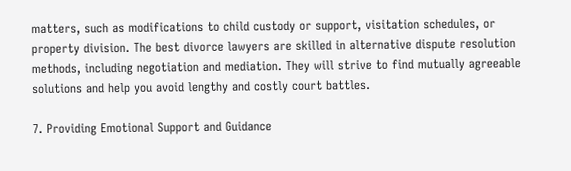matters, such as modifications to child custody or support, visitation schedules, or property division. The best divorce lawyers are skilled in alternative dispute resolution methods, including negotiation and mediation. They will strive to find mutually agreeable solutions and help you avoid lengthy and costly court battles.

7. Providing Emotional Support and Guidance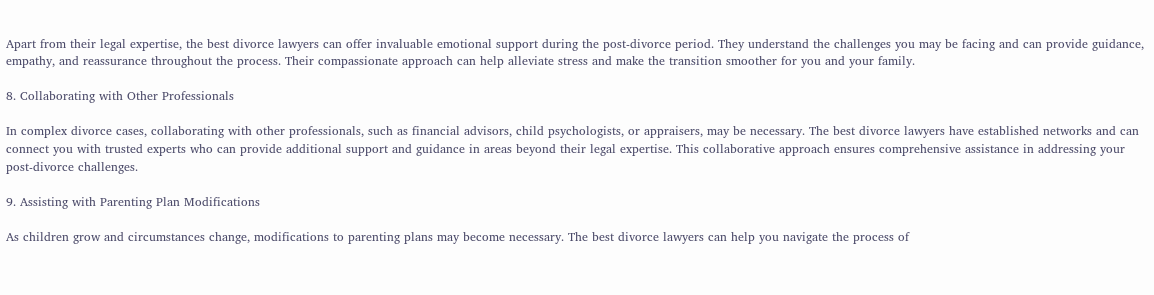Apart from their legal expertise, the best divorce lawyers can offer invaluable emotional support during the post-divorce period. They understand the challenges you may be facing and can provide guidance, empathy, and reassurance throughout the process. Their compassionate approach can help alleviate stress and make the transition smoother for you and your family.

8. Collaborating with Other Professionals

In complex divorce cases, collaborating with other professionals, such as financial advisors, child psychologists, or appraisers, may be necessary. The best divorce lawyers have established networks and can connect you with trusted experts who can provide additional support and guidance in areas beyond their legal expertise. This collaborative approach ensures comprehensive assistance in addressing your post-divorce challenges.

9. Assisting with Parenting Plan Modifications

As children grow and circumstances change, modifications to parenting plans may become necessary. The best divorce lawyers can help you navigate the process of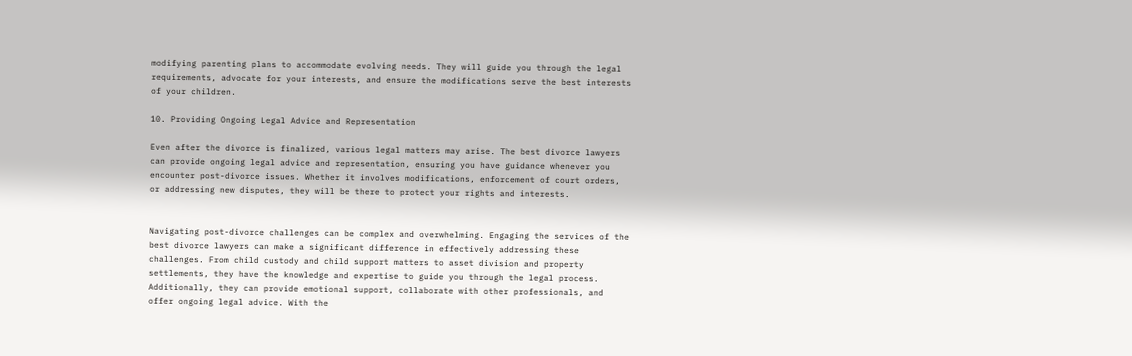modifying parenting plans to accommodate evolving needs. They will guide you through the legal requirements, advocate for your interests, and ensure the modifications serve the best interests of your children.

10. Providing Ongoing Legal Advice and Representation

Even after the divorce is finalized, various legal matters may arise. The best divorce lawyers can provide ongoing legal advice and representation, ensuring you have guidance whenever you encounter post-divorce issues. Whether it involves modifications, enforcement of court orders, or addressing new disputes, they will be there to protect your rights and interests.


Navigating post-divorce challenges can be complex and overwhelming. Engaging the services of the best divorce lawyers can make a significant difference in effectively addressing these challenges. From child custody and child support matters to asset division and property settlements, they have the knowledge and expertise to guide you through the legal process. Additionally, they can provide emotional support, collaborate with other professionals, and offer ongoing legal advice. With the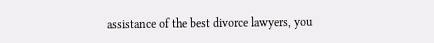assistance of the best divorce lawyers, you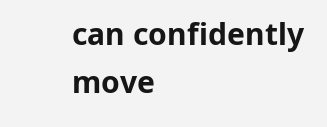can confidently move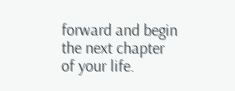forward and begin the next chapter of your life.